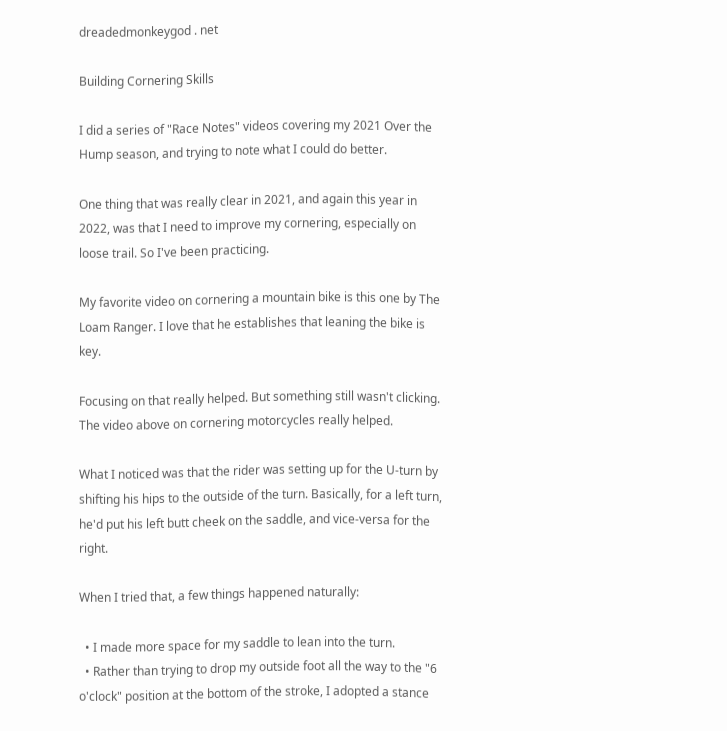dreadedmonkeygod . net

Building Cornering Skills

I did a series of "Race Notes" videos covering my 2021 Over the Hump season, and trying to note what I could do better.

One thing that was really clear in 2021, and again this year in 2022, was that I need to improve my cornering, especially on loose trail. So I've been practicing.

My favorite video on cornering a mountain bike is this one by The Loam Ranger. I love that he establishes that leaning the bike is key.

Focusing on that really helped. But something still wasn't clicking. The video above on cornering motorcycles really helped.

What I noticed was that the rider was setting up for the U-turn by shifting his hips to the outside of the turn. Basically, for a left turn, he'd put his left butt cheek on the saddle, and vice-versa for the right.

When I tried that, a few things happened naturally:

  • I made more space for my saddle to lean into the turn.
  • Rather than trying to drop my outside foot all the way to the "6 o'clock" position at the bottom of the stroke, I adopted a stance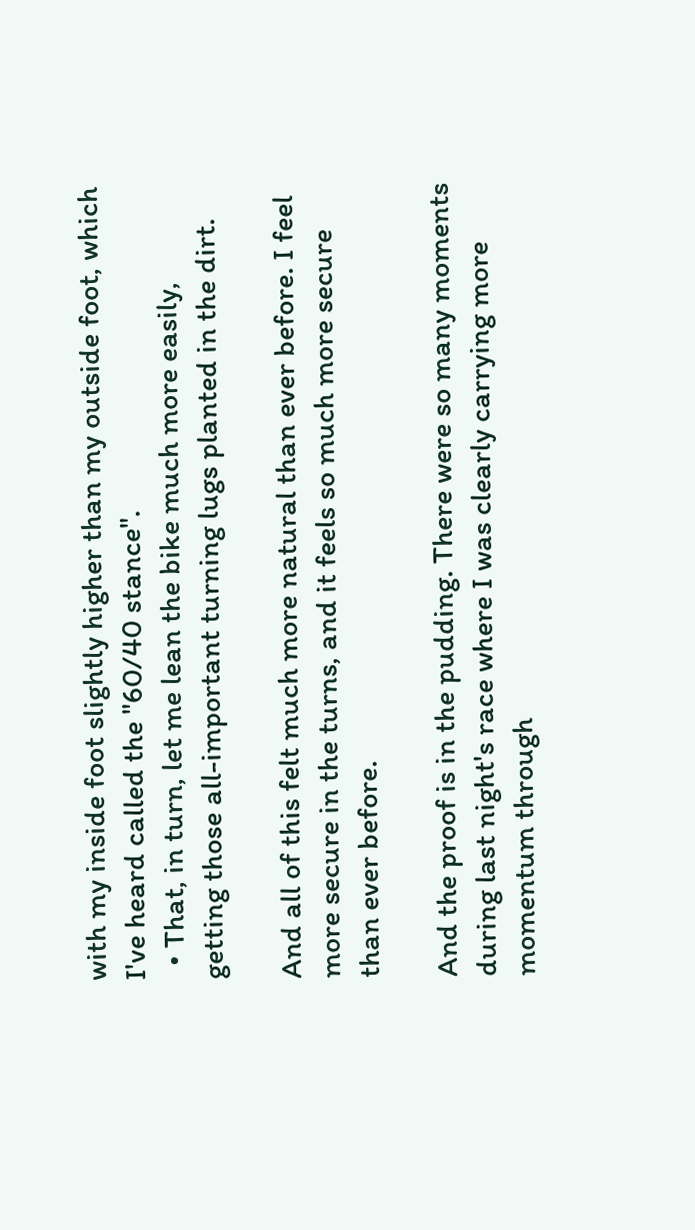with my inside foot slightly higher than my outside foot, which I've heard called the "60/40 stance".
  • That, in turn, let me lean the bike much more easily, getting those all-important turning lugs planted in the dirt.

And all of this felt much more natural than ever before. I feel more secure in the turns, and it feels so much more secure than ever before.

And the proof is in the pudding. There were so many moments during last night's race where I was clearly carrying more momentum through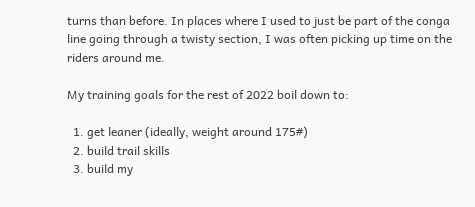turns than before. In places where I used to just be part of the conga line going through a twisty section, I was often picking up time on the riders around me.

My training goals for the rest of 2022 boil down to:

  1. get leaner (ideally, weight around 175#)
  2. build trail skills
  3. build my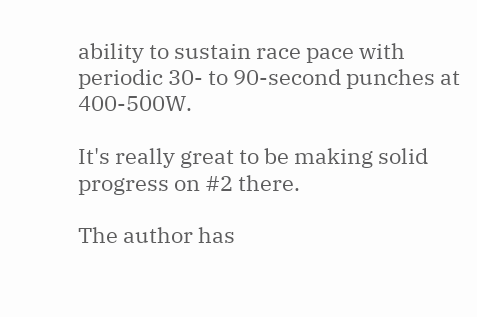ability to sustain race pace with periodic 30- to 90-second punches at 400-500W.

It's really great to be making solid progress on #2 there.

The author has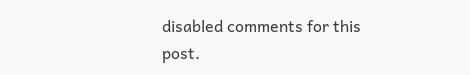disabled comments for this post.